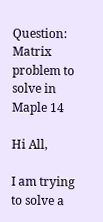Question: Matrix problem to solve in Maple 14

Hi All,

I am trying to solve a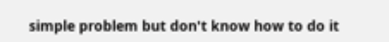simple problem but don't know how to do it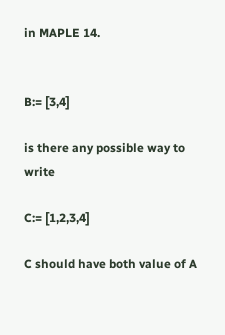in MAPLE 14.


B:= [3,4]

is there any possible way to write

C:= [1,2,3,4]

C should have both value of A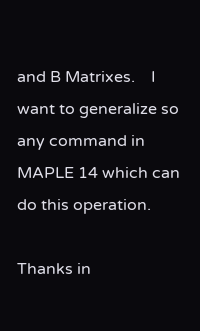and B Matrixes.    I want to generalize so any command in MAPLE 14 which can do this operation.

Thanks in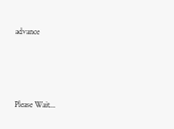advance




Please Wait...